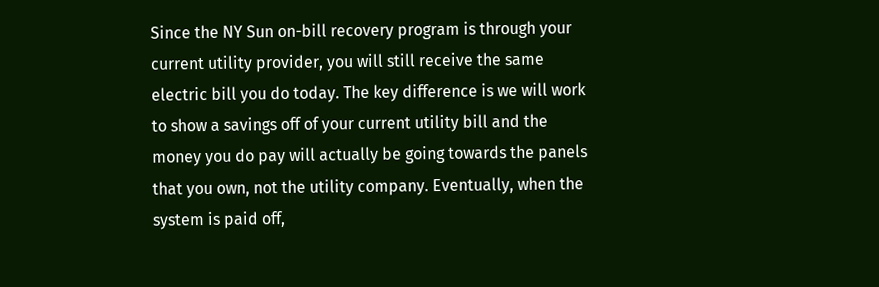Since the NY Sun on-bill recovery program is through your current utility provider, you will still receive the same electric bill you do today. The key difference is we will work to show a savings off of your current utility bill and the money you do pay will actually be going towards the panels that you own, not the utility company. Eventually, when the system is paid off,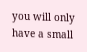you will only have a small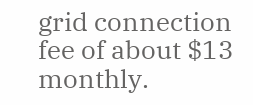grid connection fee of about $13 monthly.